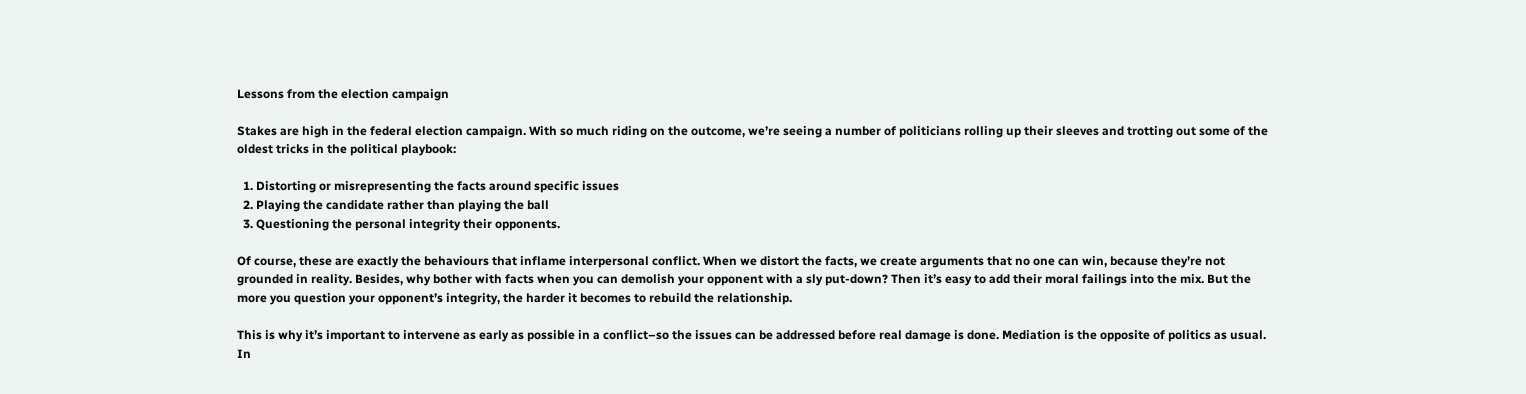Lessons from the election campaign

Stakes are high in the federal election campaign. With so much riding on the outcome, we’re seeing a number of politicians rolling up their sleeves and trotting out some of the oldest tricks in the political playbook:

  1. Distorting or misrepresenting the facts around specific issues
  2. Playing the candidate rather than playing the ball
  3. Questioning the personal integrity their opponents.

Of course, these are exactly the behaviours that inflame interpersonal conflict. When we distort the facts, we create arguments that no one can win, because they’re not grounded in reality. Besides, why bother with facts when you can demolish your opponent with a sly put-down? Then it’s easy to add their moral failings into the mix. But the more you question your opponent’s integrity, the harder it becomes to rebuild the relationship.

This is why it’s important to intervene as early as possible in a conflict–so the issues can be addressed before real damage is done. Mediation is the opposite of politics as usual. In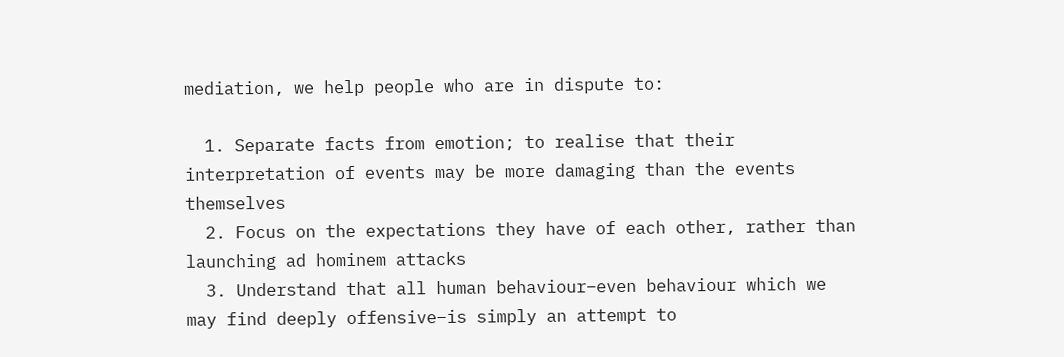mediation, we help people who are in dispute to:

  1. Separate facts from emotion; to realise that their interpretation of events may be more damaging than the events themselves
  2. Focus on the expectations they have of each other, rather than launching ad hominem attacks
  3. Understand that all human behaviour–even behaviour which we may find deeply offensive–is simply an attempt to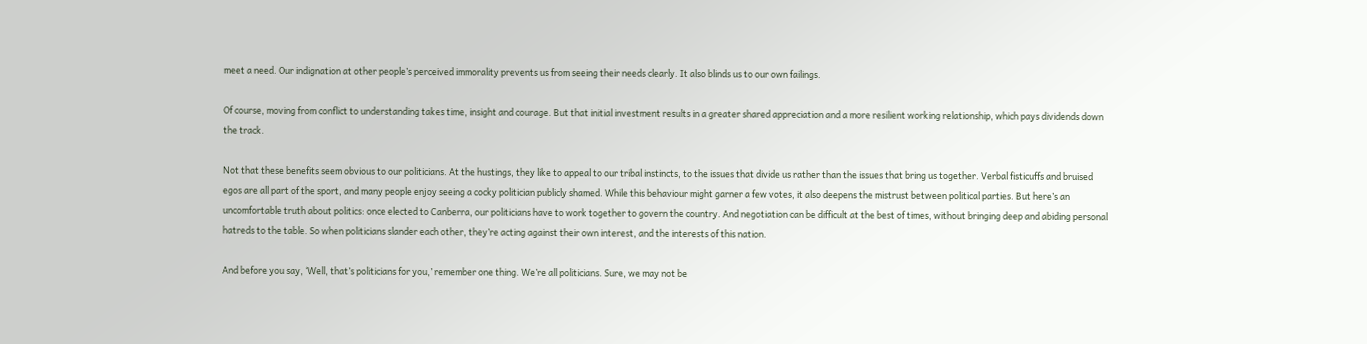meet a need. Our indignation at other people’s perceived immorality prevents us from seeing their needs clearly. It also blinds us to our own failings.

Of course, moving from conflict to understanding takes time, insight and courage. But that initial investment results in a greater shared appreciation and a more resilient working relationship, which pays dividends down the track.

Not that these benefits seem obvious to our politicians. At the hustings, they like to appeal to our tribal instincts, to the issues that divide us rather than the issues that bring us together. Verbal fisticuffs and bruised egos are all part of the sport, and many people enjoy seeing a cocky politician publicly shamed. While this behaviour might garner a few votes, it also deepens the mistrust between political parties. But here’s an uncomfortable truth about politics: once elected to Canberra, our politicians have to work together to govern the country. And negotiation can be difficult at the best of times, without bringing deep and abiding personal hatreds to the table. So when politicians slander each other, they’re acting against their own interest, and the interests of this nation.

And before you say, ‘Well, that’s politicians for you,’ remember one thing. We’re all politicians. Sure, we may not be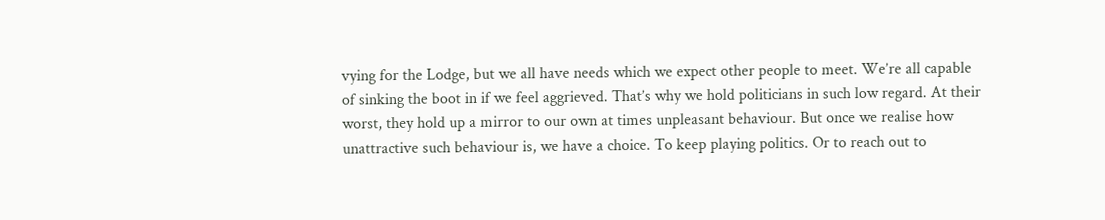vying for the Lodge, but we all have needs which we expect other people to meet. We’re all capable of sinking the boot in if we feel aggrieved. That’s why we hold politicians in such low regard. At their worst, they hold up a mirror to our own at times unpleasant behaviour. But once we realise how unattractive such behaviour is, we have a choice. To keep playing politics. Or to reach out to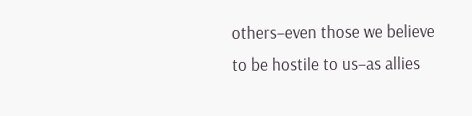others–even those we believe to be hostile to us–as allies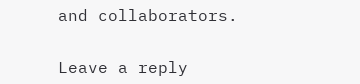and collaborators.


Leave a reply